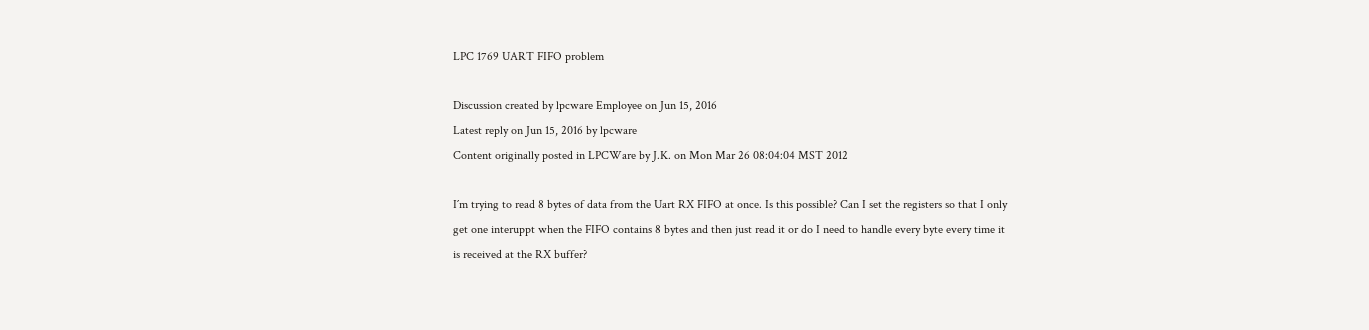LPC 1769 UART FIFO problem

Discussion created by lpcware Employee on Jun 15, 2016
Latest reply on Jun 15, 2016 by lpcware
Content originally posted in LPCWare by J.K. on Mon Mar 26 08:04:04 MST 2012

I´m trying to read 8 bytes of data from the Uart RX FIFO at once. Is this possible? Can I set the registers so that I only get one interuppt when the FIFO contains 8 bytes and then just read it or do I need to handle every byte every time it is received at the RX buffer?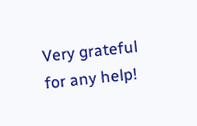Very grateful for any help!